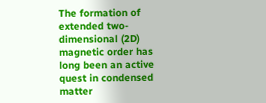The formation of extended two-dimensional (2D) magnetic order has long been an active quest in condensed matter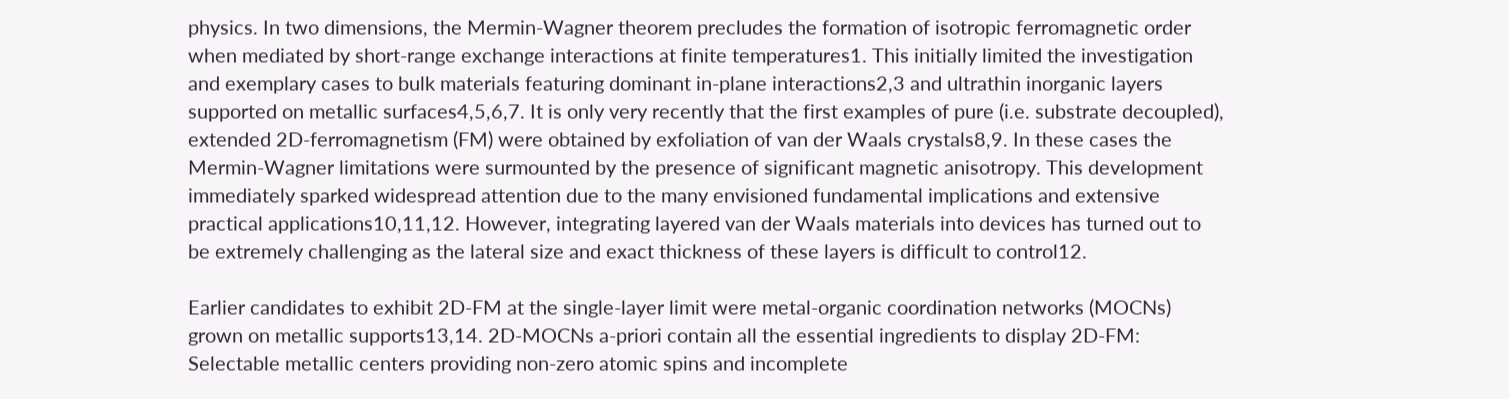physics. In two dimensions, the Mermin-Wagner theorem precludes the formation of isotropic ferromagnetic order when mediated by short-range exchange interactions at finite temperatures1. This initially limited the investigation and exemplary cases to bulk materials featuring dominant in-plane interactions2,3 and ultrathin inorganic layers supported on metallic surfaces4,5,6,7. It is only very recently that the first examples of pure (i.e. substrate decoupled), extended 2D-ferromagnetism (FM) were obtained by exfoliation of van der Waals crystals8,9. In these cases the Mermin-Wagner limitations were surmounted by the presence of significant magnetic anisotropy. This development immediately sparked widespread attention due to the many envisioned fundamental implications and extensive practical applications10,11,12. However, integrating layered van der Waals materials into devices has turned out to be extremely challenging as the lateral size and exact thickness of these layers is difficult to control12.

Earlier candidates to exhibit 2D-FM at the single-layer limit were metal-organic coordination networks (MOCNs) grown on metallic supports13,14. 2D-MOCNs a-priori contain all the essential ingredients to display 2D-FM: Selectable metallic centers providing non-zero atomic spins and incomplete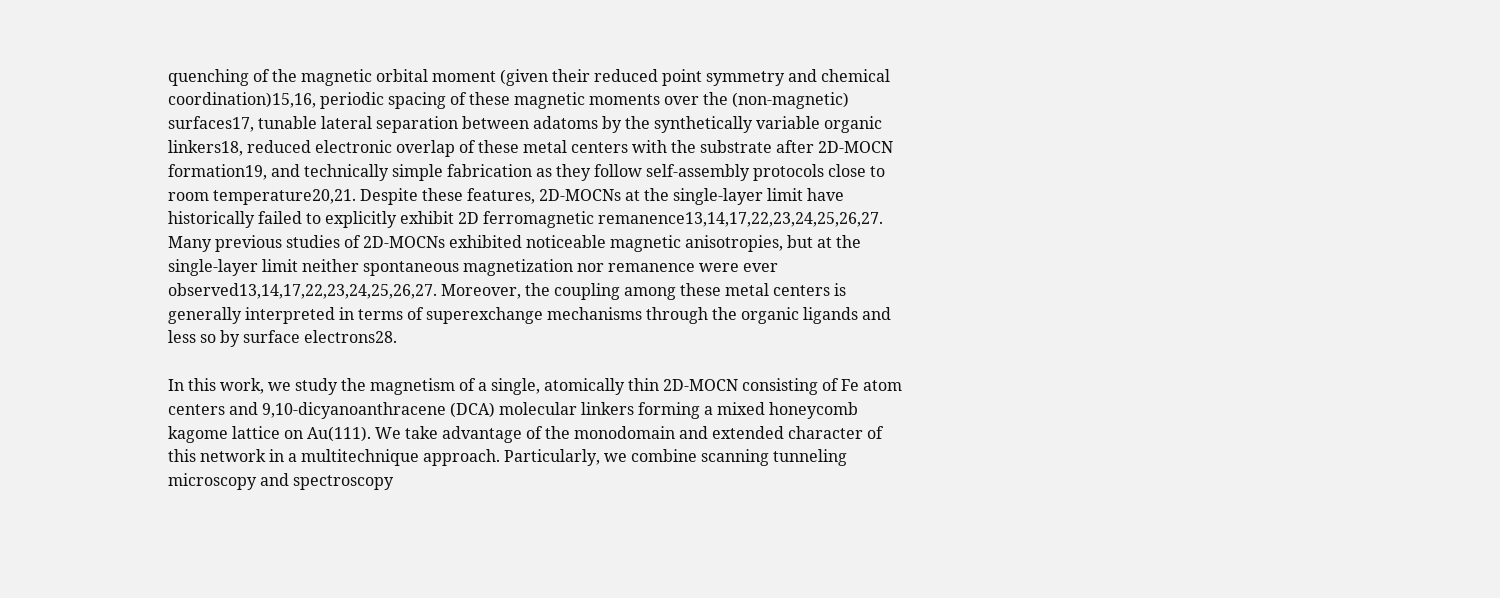quenching of the magnetic orbital moment (given their reduced point symmetry and chemical coordination)15,16, periodic spacing of these magnetic moments over the (non-magnetic) surfaces17, tunable lateral separation between adatoms by the synthetically variable organic linkers18, reduced electronic overlap of these metal centers with the substrate after 2D-MOCN formation19, and technically simple fabrication as they follow self-assembly protocols close to room temperature20,21. Despite these features, 2D-MOCNs at the single-layer limit have historically failed to explicitly exhibit 2D ferromagnetic remanence13,14,17,22,23,24,25,26,27. Many previous studies of 2D-MOCNs exhibited noticeable magnetic anisotropies, but at the single-layer limit neither spontaneous magnetization nor remanence were ever observed13,14,17,22,23,24,25,26,27. Moreover, the coupling among these metal centers is generally interpreted in terms of superexchange mechanisms through the organic ligands and less so by surface electrons28.

In this work, we study the magnetism of a single, atomically thin 2D-MOCN consisting of Fe atom centers and 9,10-dicyanoanthracene (DCA) molecular linkers forming a mixed honeycomb kagome lattice on Au(111). We take advantage of the monodomain and extended character of this network in a multitechnique approach. Particularly, we combine scanning tunneling microscopy and spectroscopy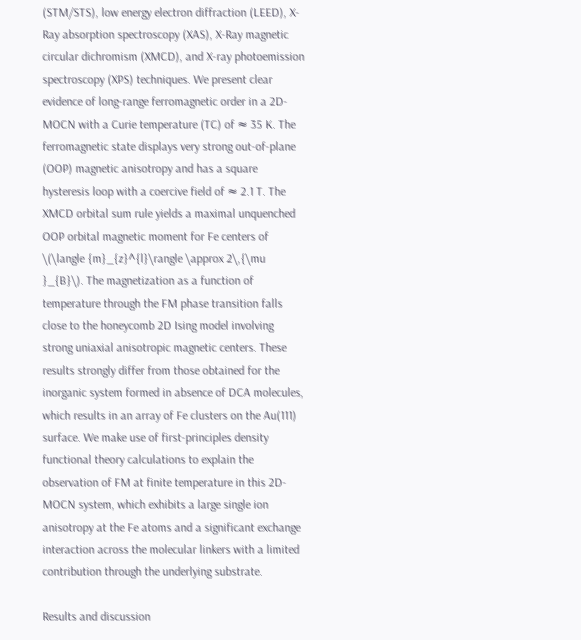(STM/STS), low energy electron diffraction (LEED), X-Ray absorption spectroscopy (XAS), X-Ray magnetic circular dichromism (XMCD), and X-ray photoemission spectroscopy (XPS) techniques. We present clear evidence of long-range ferromagnetic order in a 2D-MOCN with a Curie temperature (TC) of ≈ 35 K. The ferromagnetic state displays very strong out-of-plane (OOP) magnetic anisotropy and has a square hysteresis loop with a coercive field of ≈ 2.1 T. The XMCD orbital sum rule yields a maximal unquenched OOP orbital magnetic moment for Fe centers of \(\langle {m}_{z}^{l}\rangle \approx 2\,{\mu }_{B}\). The magnetization as a function of temperature through the FM phase transition falls close to the honeycomb 2D Ising model involving strong uniaxial anisotropic magnetic centers. These results strongly differ from those obtained for the inorganic system formed in absence of DCA molecules, which results in an array of Fe clusters on the Au(111) surface. We make use of first-principles density functional theory calculations to explain the observation of FM at finite temperature in this 2D-MOCN system, which exhibits a large single ion anisotropy at the Fe atoms and a significant exchange interaction across the molecular linkers with a limited contribution through the underlying substrate.

Results and discussion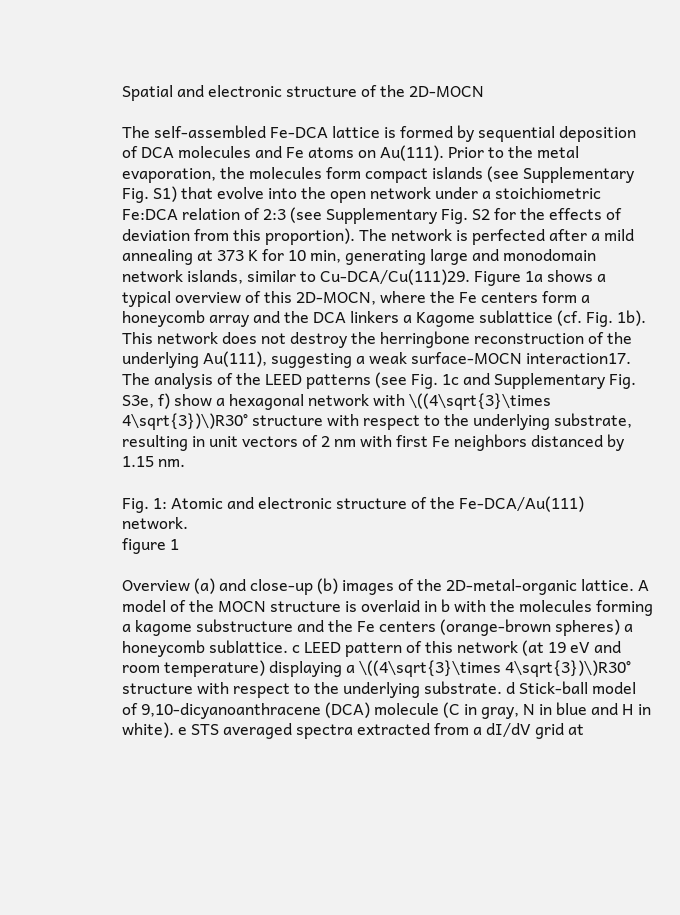Spatial and electronic structure of the 2D-MOCN

The self-assembled Fe-DCA lattice is formed by sequential deposition of DCA molecules and Fe atoms on Au(111). Prior to the metal evaporation, the molecules form compact islands (see Supplementary Fig. S1) that evolve into the open network under a stoichiometric Fe:DCA relation of 2:3 (see Supplementary Fig. S2 for the effects of deviation from this proportion). The network is perfected after a mild annealing at 373 K for 10 min, generating large and monodomain network islands, similar to Cu-DCA/Cu(111)29. Figure 1a shows a typical overview of this 2D-MOCN, where the Fe centers form a honeycomb array and the DCA linkers a Kagome sublattice (cf. Fig. 1b). This network does not destroy the herringbone reconstruction of the underlying Au(111), suggesting a weak surface-MOCN interaction17. The analysis of the LEED patterns (see Fig. 1c and Supplementary Fig. S3e, f) show a hexagonal network with \((4\sqrt{3}\times 4\sqrt{3})\)R30° structure with respect to the underlying substrate, resulting in unit vectors of 2 nm with first Fe neighbors distanced by 1.15 nm.

Fig. 1: Atomic and electronic structure of the Fe-DCA/Au(111) network.
figure 1

Overview (a) and close-up (b) images of the 2D-metal-organic lattice. A model of the MOCN structure is overlaid in b with the molecules forming a kagome substructure and the Fe centers (orange-brown spheres) a honeycomb sublattice. c LEED pattern of this network (at 19 eV and room temperature) displaying a \((4\sqrt{3}\times 4\sqrt{3})\)R30° structure with respect to the underlying substrate. d Stick-ball model of 9,10-dicyanoanthracene (DCA) molecule (C in gray, N in blue and H in white). e STS averaged spectra extracted from a dI/dV grid at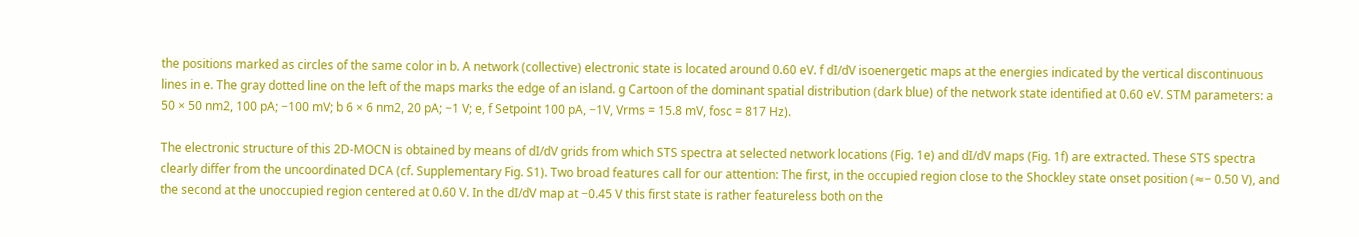the positions marked as circles of the same color in b. A network (collective) electronic state is located around 0.60 eV. f dI/dV isoenergetic maps at the energies indicated by the vertical discontinuous lines in e. The gray dotted line on the left of the maps marks the edge of an island. g Cartoon of the dominant spatial distribution (dark blue) of the network state identified at 0.60 eV. STM parameters: a 50 × 50 nm2, 100 pA; −100 mV; b 6 × 6 nm2, 20 pA; −1 V; e, f Setpoint 100 pA, −1V, Vrms = 15.8 mV, fosc = 817 Hz).

The electronic structure of this 2D-MOCN is obtained by means of dI/dV grids from which STS spectra at selected network locations (Fig. 1e) and dI/dV maps (Fig. 1f) are extracted. These STS spectra clearly differ from the uncoordinated DCA (cf. Supplementary Fig. S1). Two broad features call for our attention: The first, in the occupied region close to the Shockley state onset position (≈− 0.50 V), and the second at the unoccupied region centered at 0.60 V. In the dI/dV map at −0.45 V this first state is rather featureless both on the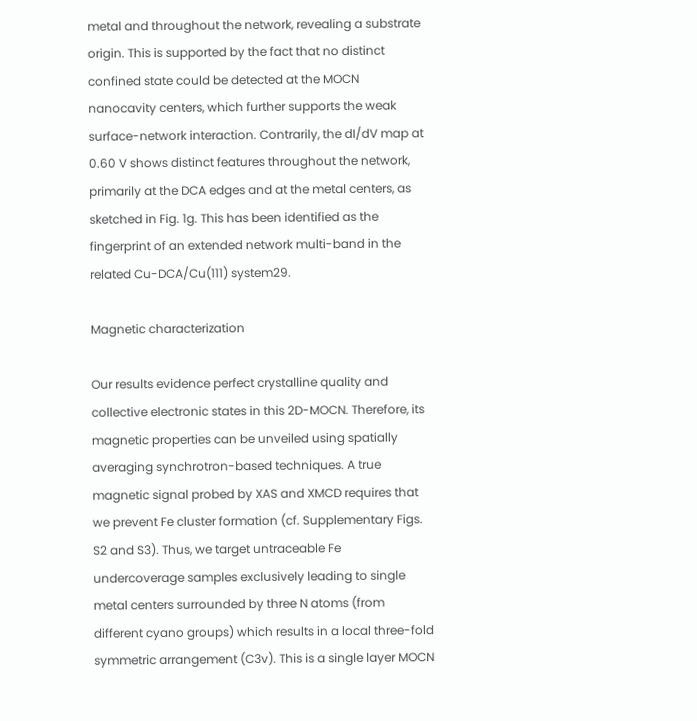metal and throughout the network, revealing a substrate origin. This is supported by the fact that no distinct confined state could be detected at the MOCN nanocavity centers, which further supports the weak surface-network interaction. Contrarily, the dI/dV map at 0.60 V shows distinct features throughout the network, primarily at the DCA edges and at the metal centers, as sketched in Fig. 1g. This has been identified as the fingerprint of an extended network multi-band in the related Cu-DCA/Cu(111) system29.

Magnetic characterization

Our results evidence perfect crystalline quality and collective electronic states in this 2D-MOCN. Therefore, its magnetic properties can be unveiled using spatially averaging synchrotron-based techniques. A true magnetic signal probed by XAS and XMCD requires that we prevent Fe cluster formation (cf. Supplementary Figs. S2 and S3). Thus, we target untraceable Fe undercoverage samples exclusively leading to single metal centers surrounded by three N atoms (from different cyano groups) which results in a local three-fold symmetric arrangement (C3v). This is a single layer MOCN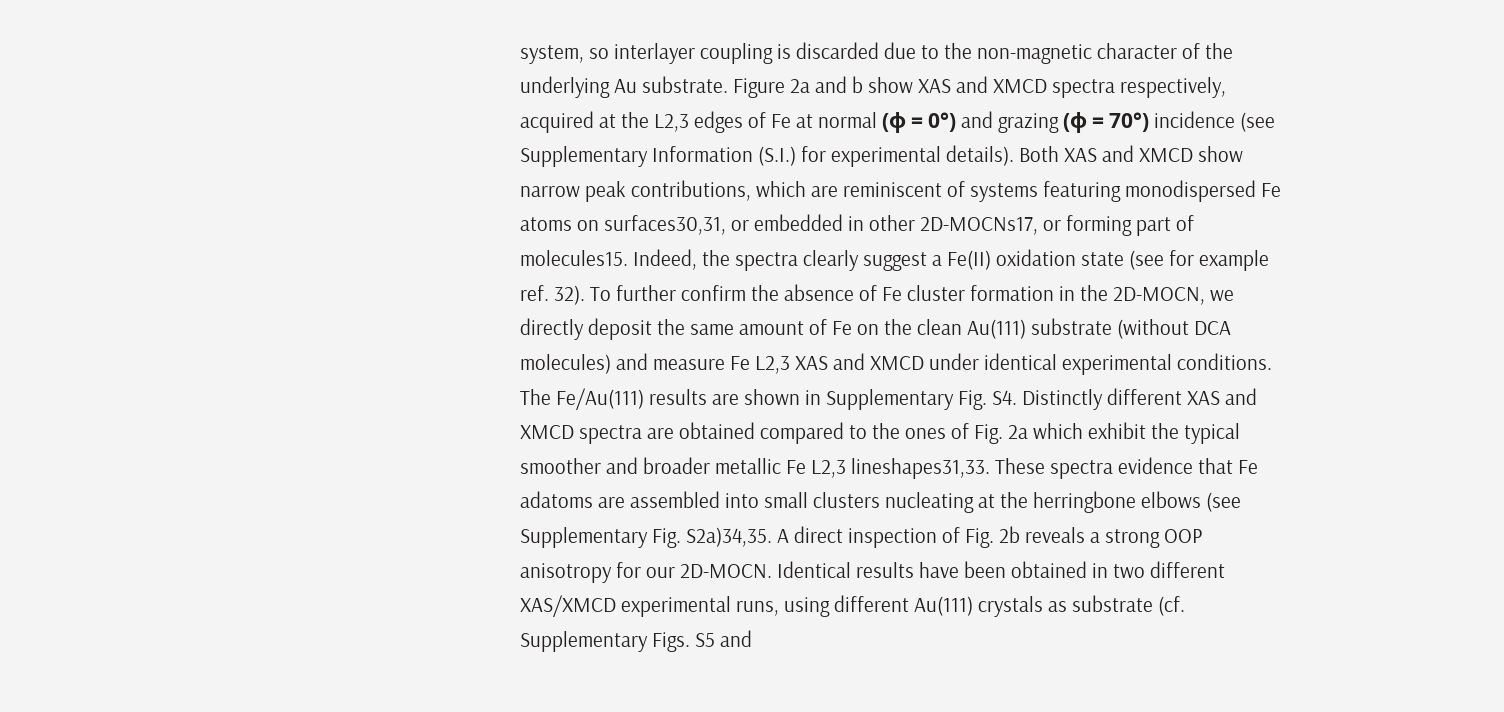system, so interlayer coupling is discarded due to the non-magnetic character of the underlying Au substrate. Figure 2a and b show XAS and XMCD spectra respectively, acquired at the L2,3 edges of Fe at normal (φ = 0°) and grazing (φ = 70°) incidence (see Supplementary Information (S.I.) for experimental details). Both XAS and XMCD show narrow peak contributions, which are reminiscent of systems featuring monodispersed Fe atoms on surfaces30,31, or embedded in other 2D-MOCNs17, or forming part of molecules15. Indeed, the spectra clearly suggest a Fe(II) oxidation state (see for example ref. 32). To further confirm the absence of Fe cluster formation in the 2D-MOCN, we directly deposit the same amount of Fe on the clean Au(111) substrate (without DCA molecules) and measure Fe L2,3 XAS and XMCD under identical experimental conditions. The Fe/Au(111) results are shown in Supplementary Fig. S4. Distinctly different XAS and XMCD spectra are obtained compared to the ones of Fig. 2a which exhibit the typical smoother and broader metallic Fe L2,3 lineshapes31,33. These spectra evidence that Fe adatoms are assembled into small clusters nucleating at the herringbone elbows (see Supplementary Fig. S2a)34,35. A direct inspection of Fig. 2b reveals a strong OOP anisotropy for our 2D-MOCN. Identical results have been obtained in two different XAS/XMCD experimental runs, using different Au(111) crystals as substrate (cf. Supplementary Figs. S5 and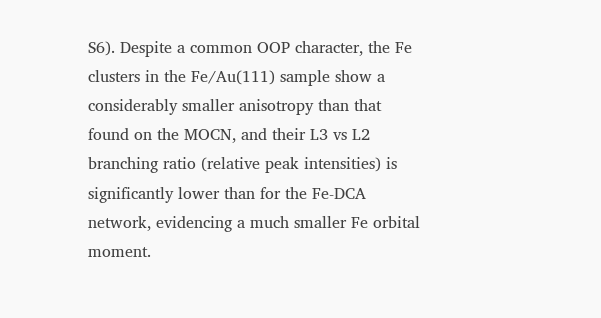S6). Despite a common OOP character, the Fe clusters in the Fe/Au(111) sample show a considerably smaller anisotropy than that found on the MOCN, and their L3 vs L2 branching ratio (relative peak intensities) is significantly lower than for the Fe-DCA network, evidencing a much smaller Fe orbital moment.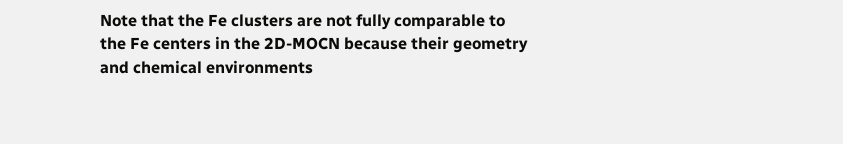Note that the Fe clusters are not fully comparable to the Fe centers in the 2D-MOCN because their geometry and chemical environments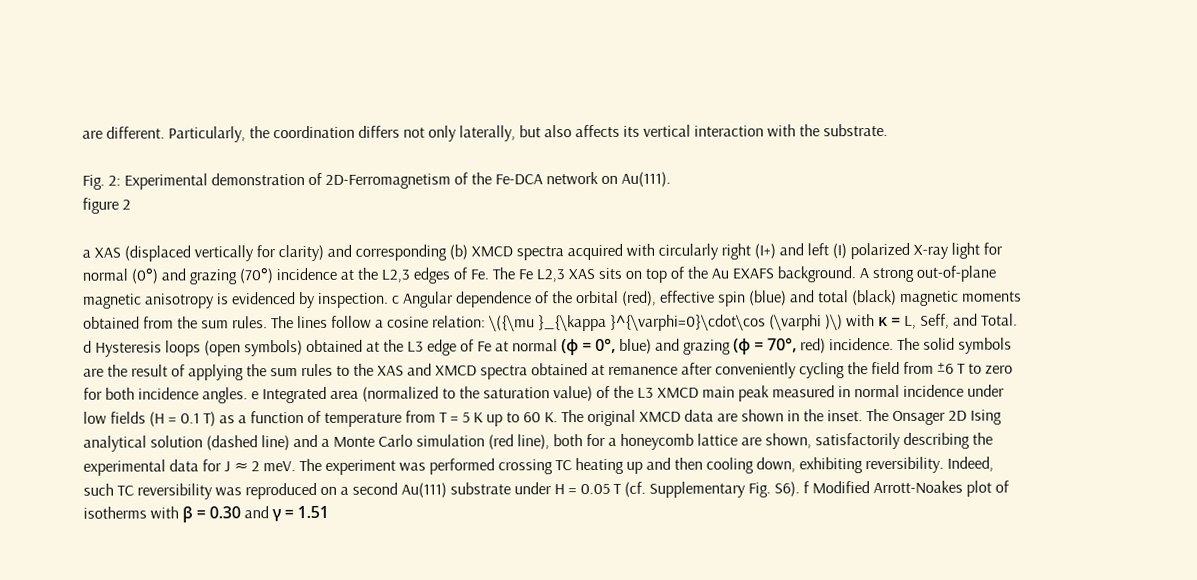are different. Particularly, the coordination differs not only laterally, but also affects its vertical interaction with the substrate.

Fig. 2: Experimental demonstration of 2D-Ferromagnetism of the Fe-DCA network on Au(111).
figure 2

a XAS (displaced vertically for clarity) and corresponding (b) XMCD spectra acquired with circularly right (I+) and left (I) polarized X-ray light for normal (0°) and grazing (70°) incidence at the L2,3 edges of Fe. The Fe L2,3 XAS sits on top of the Au EXAFS background. A strong out-of-plane magnetic anisotropy is evidenced by inspection. c Angular dependence of the orbital (red), effective spin (blue) and total (black) magnetic moments obtained from the sum rules. The lines follow a cosine relation: \({\mu }_{\kappa }^{\varphi=0}\cdot\cos (\varphi )\) with κ = L, Seff, and Total. d Hysteresis loops (open symbols) obtained at the L3 edge of Fe at normal (φ = 0°, blue) and grazing (φ = 70°, red) incidence. The solid symbols are the result of applying the sum rules to the XAS and XMCD spectra obtained at remanence after conveniently cycling the field from ±6 T to zero for both incidence angles. e Integrated area (normalized to the saturation value) of the L3 XMCD main peak measured in normal incidence under low fields (H = 0.1 T) as a function of temperature from T = 5 K up to 60 K. The original XMCD data are shown in the inset. The Onsager 2D Ising analytical solution (dashed line) and a Monte Carlo simulation (red line), both for a honeycomb lattice are shown, satisfactorily describing the experimental data for J ≈ 2 meV. The experiment was performed crossing TC heating up and then cooling down, exhibiting reversibility. Indeed, such TC reversibility was reproduced on a second Au(111) substrate under H = 0.05 T (cf. Supplementary Fig. S6). f Modified Arrott-Noakes plot of isotherms with β = 0.30 and γ = 1.51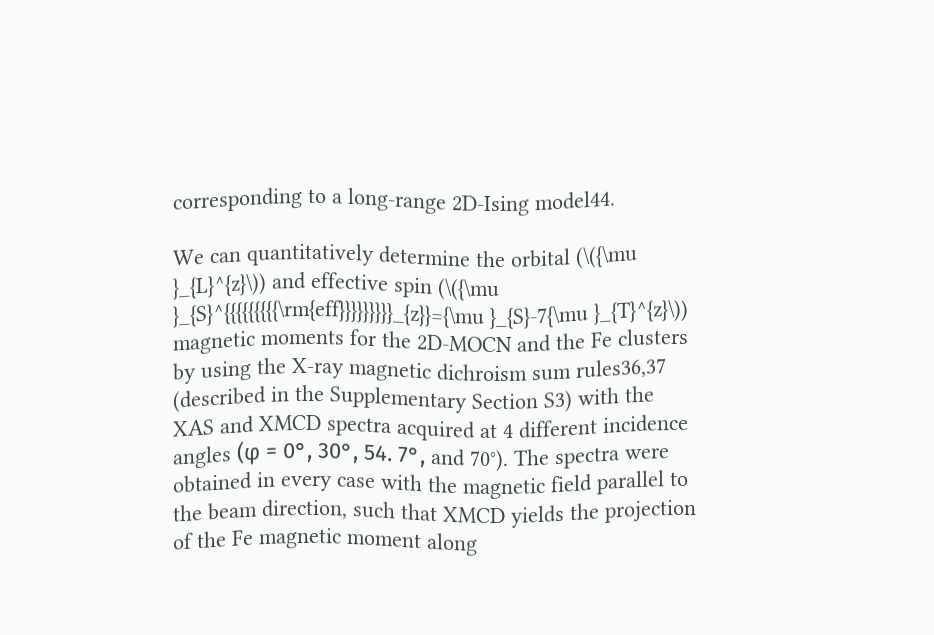corresponding to a long-range 2D-Ising model44.

We can quantitatively determine the orbital (\({\mu }_{L}^{z}\)) and effective spin (\({\mu }_{S}^{{{{{{{{{\rm{eff}}}}}}}}}_{z}}={\mu }_{S}-7{\mu }_{T}^{z}\)) magnetic moments for the 2D-MOCN and the Fe clusters by using the X-ray magnetic dichroism sum rules36,37 (described in the Supplementary Section S3) with the XAS and XMCD spectra acquired at 4 different incidence angles (φ = 0°, 30°, 54. 7°, and 70°). The spectra were obtained in every case with the magnetic field parallel to the beam direction, such that XMCD yields the projection of the Fe magnetic moment along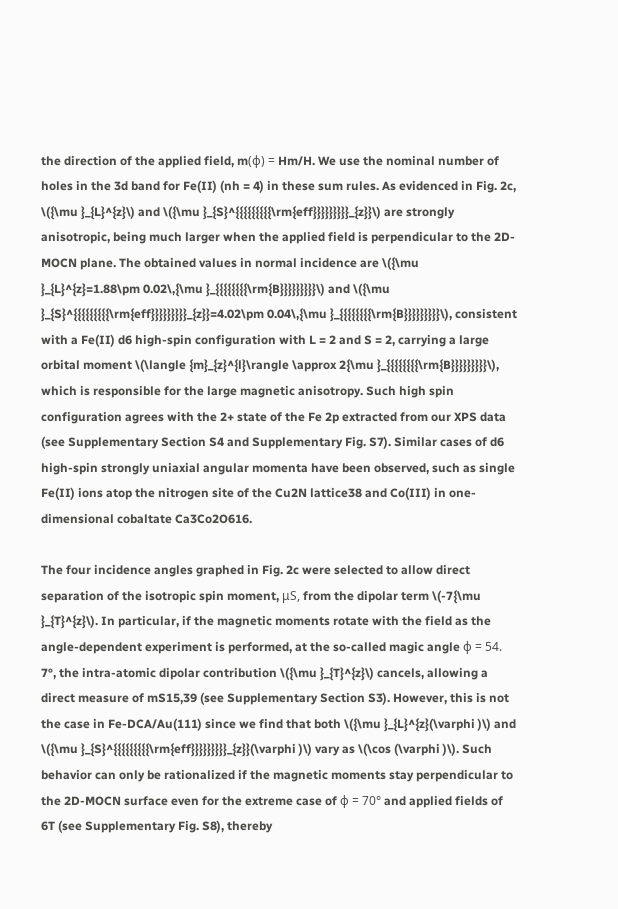the direction of the applied field, m(φ) = Hm/H. We use the nominal number of holes in the 3d band for Fe(II) (nh = 4) in these sum rules. As evidenced in Fig. 2c, \({\mu }_{L}^{z}\) and \({\mu }_{S}^{{{{{{{{{\rm{eff}}}}}}}}}_{z}}\) are strongly anisotropic, being much larger when the applied field is perpendicular to the 2D-MOCN plane. The obtained values in normal incidence are \({\mu }_{L}^{z}=1.88\pm 0.02\,{\mu }_{{{{{{{{\rm{B}}}}}}}}}\) and \({\mu }_{S}^{{{{{{{{{\rm{eff}}}}}}}}}_{z}}=4.02\pm 0.04\,{\mu }_{{{{{{{{\rm{B}}}}}}}}}\), consistent with a Fe(II) d6 high-spin configuration with L = 2 and S = 2, carrying a large orbital moment \(\langle {m}_{z}^{l}\rangle \approx 2{\mu }_{{{{{{{{\rm{B}}}}}}}}}\), which is responsible for the large magnetic anisotropy. Such high spin configuration agrees with the 2+ state of the Fe 2p extracted from our XPS data (see Supplementary Section S4 and Supplementary Fig. S7). Similar cases of d6 high-spin strongly uniaxial angular momenta have been observed, such as single Fe(II) ions atop the nitrogen site of the Cu2N lattice38 and Co(III) in one-dimensional cobaltate Ca3Co2O616.

The four incidence angles graphed in Fig. 2c were selected to allow direct separation of the isotropic spin moment, μS, from the dipolar term \(-7{\mu }_{T}^{z}\). In particular, if the magnetic moments rotate with the field as the angle-dependent experiment is performed, at the so-called magic angle φ = 54. 7°, the intra-atomic dipolar contribution \({\mu }_{T}^{z}\) cancels, allowing a direct measure of mS15,39 (see Supplementary Section S3). However, this is not the case in Fe-DCA/Au(111) since we find that both \({\mu }_{L}^{z}(\varphi )\) and \({\mu }_{S}^{{{{{{{{{\rm{eff}}}}}}}}}_{z}}(\varphi )\) vary as \(\cos (\varphi )\). Such behavior can only be rationalized if the magnetic moments stay perpendicular to the 2D-MOCN surface even for the extreme case of φ = 70° and applied fields of 6T (see Supplementary Fig. S8), thereby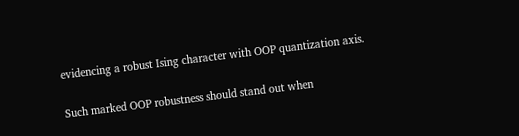evidencing a robust Ising character with OOP quantization axis.

Such marked OOP robustness should stand out when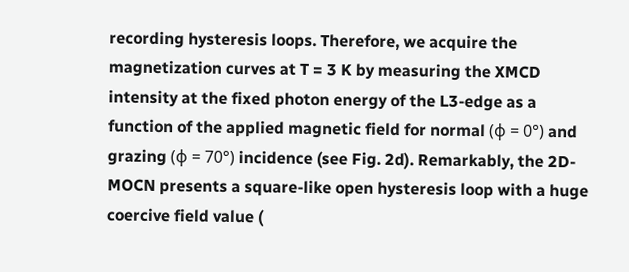recording hysteresis loops. Therefore, we acquire the magnetization curves at T = 3 K by measuring the XMCD intensity at the fixed photon energy of the L3-edge as a function of the applied magnetic field for normal (φ = 0°) and grazing (φ = 70°) incidence (see Fig. 2d). Remarkably, the 2D-MOCN presents a square-like open hysteresis loop with a huge coercive field value (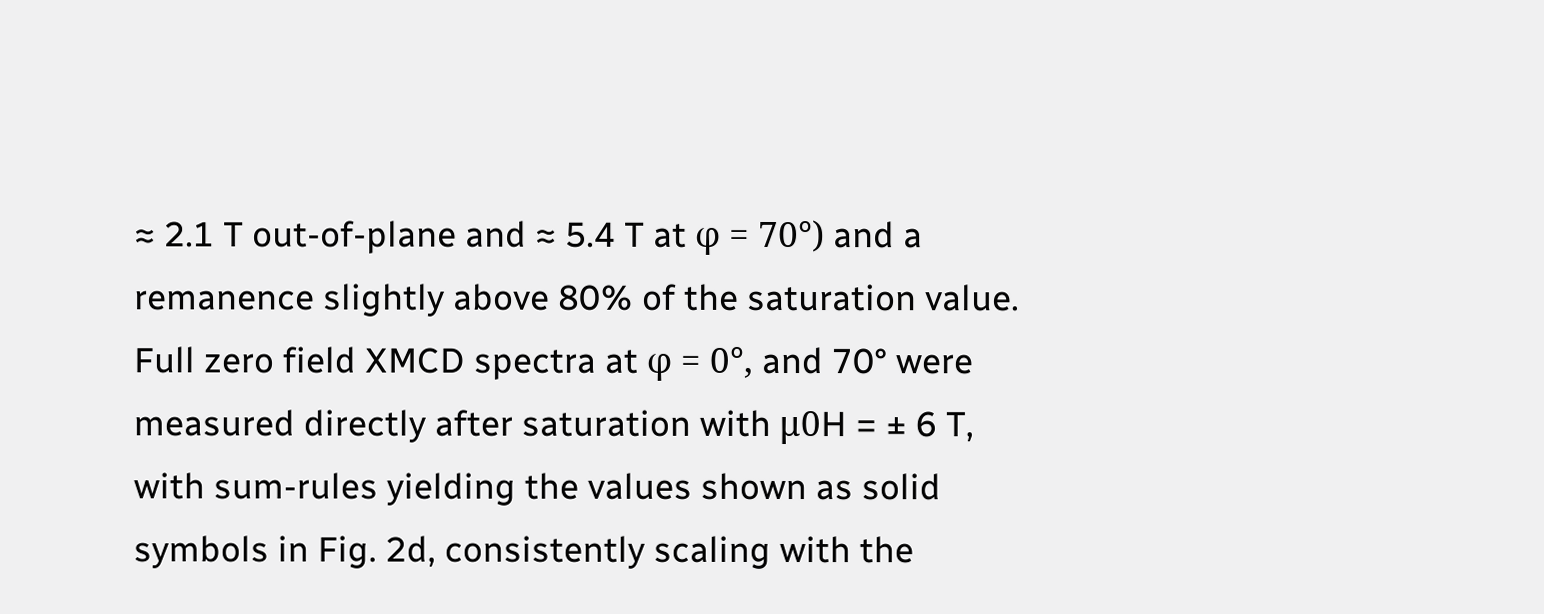≈ 2.1 T out-of-plane and ≈ 5.4 T at φ = 70°) and a remanence slightly above 80% of the saturation value. Full zero field XMCD spectra at φ = 0°, and 70° were measured directly after saturation with μ0H = ± 6 T, with sum-rules yielding the values shown as solid symbols in Fig. 2d, consistently scaling with the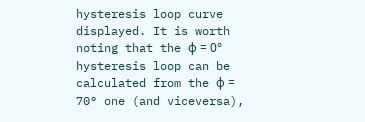hysteresis loop curve displayed. It is worth noting that the φ = 0° hysteresis loop can be calculated from the φ = 70° one (and viceversa),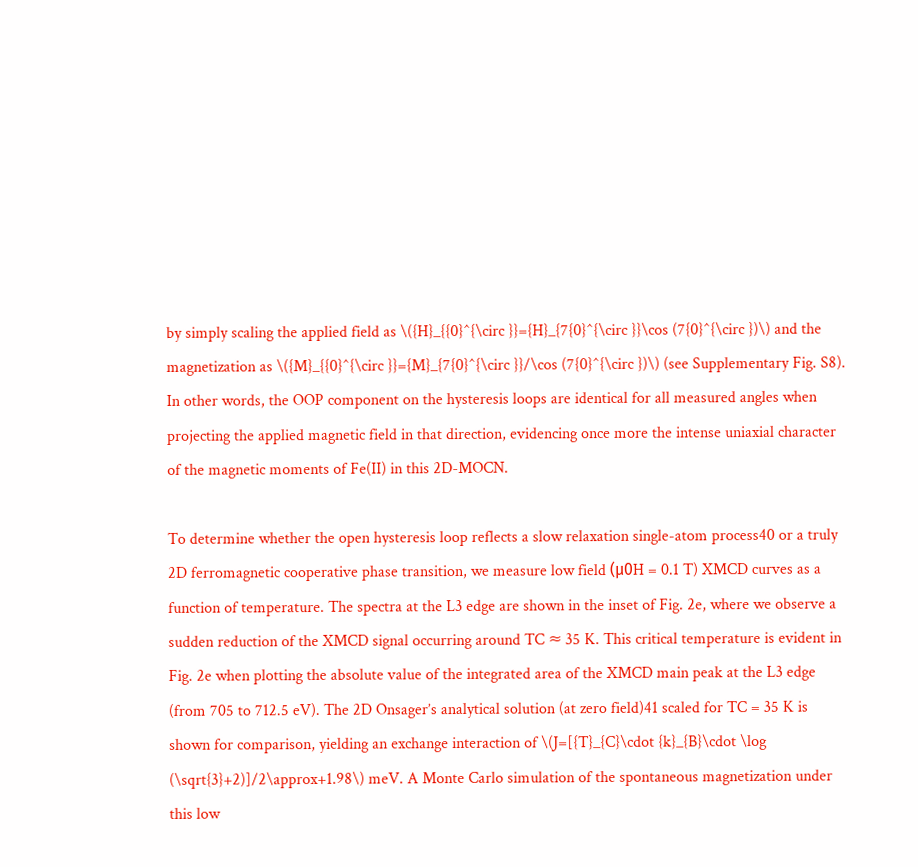by simply scaling the applied field as \({H}_{{0}^{\circ }}={H}_{7{0}^{\circ }}\cos (7{0}^{\circ })\) and the magnetization as \({M}_{{0}^{\circ }}={M}_{7{0}^{\circ }}/\cos (7{0}^{\circ })\) (see Supplementary Fig. S8). In other words, the OOP component on the hysteresis loops are identical for all measured angles when projecting the applied magnetic field in that direction, evidencing once more the intense uniaxial character of the magnetic moments of Fe(II) in this 2D-MOCN.

To determine whether the open hysteresis loop reflects a slow relaxation single-atom process40 or a truly 2D ferromagnetic cooperative phase transition, we measure low field (μ0H = 0.1 T) XMCD curves as a function of temperature. The spectra at the L3 edge are shown in the inset of Fig. 2e, where we observe a sudden reduction of the XMCD signal occurring around TC ≈ 35 K. This critical temperature is evident in Fig. 2e when plotting the absolute value of the integrated area of the XMCD main peak at the L3 edge (from 705 to 712.5 eV). The 2D Onsager’s analytical solution (at zero field)41 scaled for TC = 35 K is shown for comparison, yielding an exchange interaction of \(J=[{T}_{C}\cdot {k}_{B}\cdot \log (\sqrt{3}+2)]/2\approx+1.98\) meV. A Monte Carlo simulation of the spontaneous magnetization under this low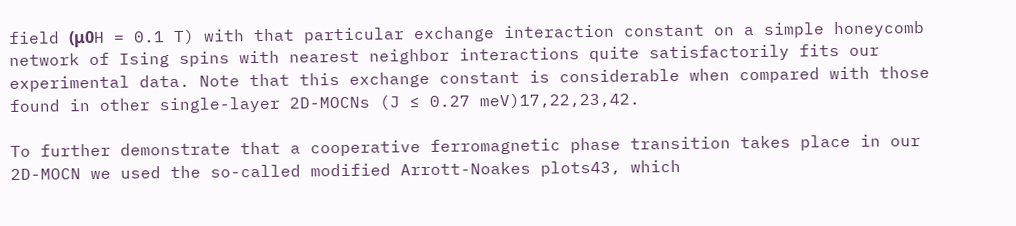field (μ0H = 0.1 T) with that particular exchange interaction constant on a simple honeycomb network of Ising spins with nearest neighbor interactions quite satisfactorily fits our experimental data. Note that this exchange constant is considerable when compared with those found in other single-layer 2D-MOCNs (J ≤ 0.27 meV)17,22,23,42.

To further demonstrate that a cooperative ferromagnetic phase transition takes place in our 2D-MOCN we used the so-called modified Arrott-Noakes plots43, which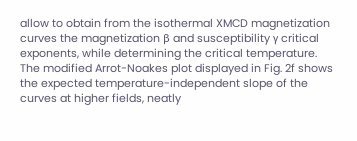allow to obtain from the isothermal XMCD magnetization curves the magnetization β and susceptibility γ critical exponents, while determining the critical temperature. The modified Arrot-Noakes plot displayed in Fig. 2f shows the expected temperature-independent slope of the curves at higher fields, neatly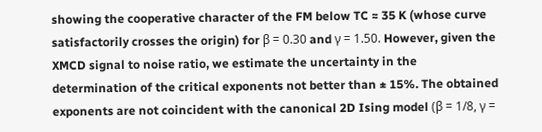showing the cooperative character of the FM below TC ≈ 35 K (whose curve satisfactorily crosses the origin) for β = 0.30 and γ = 1.50. However, given the XMCD signal to noise ratio, we estimate the uncertainty in the determination of the critical exponents not better than ± 15%. The obtained exponents are not coincident with the canonical 2D Ising model (β = 1/8, γ =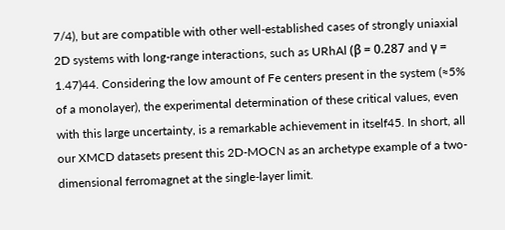7/4), but are compatible with other well-established cases of strongly uniaxial 2D systems with long-range interactions, such as URhAl (β = 0.287 and γ = 1.47)44. Considering the low amount of Fe centers present in the system (≈5% of a monolayer), the experimental determination of these critical values, even with this large uncertainty, is a remarkable achievement in itself45. In short, all our XMCD datasets present this 2D-MOCN as an archetype example of a two-dimensional ferromagnet at the single-layer limit.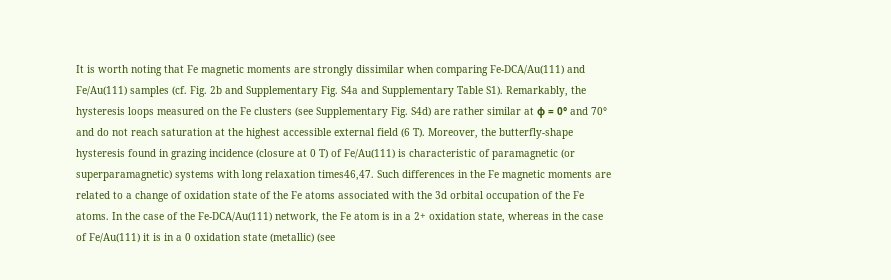It is worth noting that Fe magnetic moments are strongly dissimilar when comparing Fe-DCA/Au(111) and Fe/Au(111) samples (cf. Fig. 2b and Supplementary Fig. S4a and Supplementary Table S1). Remarkably, the hysteresis loops measured on the Fe clusters (see Supplementary Fig. S4d) are rather similar at φ = 0° and 70° and do not reach saturation at the highest accessible external field (6 T). Moreover, the butterfly-shape hysteresis found in grazing incidence (closure at 0 T) of Fe/Au(111) is characteristic of paramagnetic (or superparamagnetic) systems with long relaxation times46,47. Such differences in the Fe magnetic moments are related to a change of oxidation state of the Fe atoms associated with the 3d orbital occupation of the Fe atoms. In the case of the Fe-DCA/Au(111) network, the Fe atom is in a 2+ oxidation state, whereas in the case of Fe/Au(111) it is in a 0 oxidation state (metallic) (see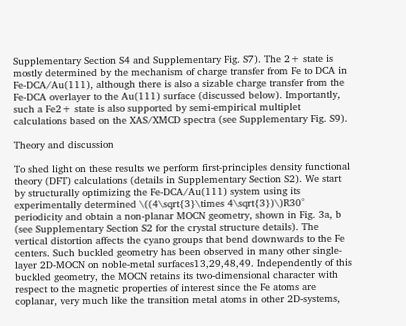Supplementary Section S4 and Supplementary Fig. S7). The 2+ state is mostly determined by the mechanism of charge transfer from Fe to DCA in Fe-DCA/Au(111), although there is also a sizable charge transfer from the Fe-DCA overlayer to the Au(111) surface (discussed below). Importantly, such a Fe2+ state is also supported by semi-empirical multiplet calculations based on the XAS/XMCD spectra (see Supplementary Fig. S9).

Theory and discussion

To shed light on these results we perform first-principles density functional theory (DFT) calculations (details in Supplementary Section S2). We start by structurally optimizing the Fe-DCA/Au(111) system using its experimentally determined \((4\sqrt{3}\times 4\sqrt{3})\)R30° periodicity and obtain a non-planar MOCN geometry, shown in Fig. 3a, b (see Supplementary Section S2 for the crystal structure details). The vertical distortion affects the cyano groups that bend downwards to the Fe centers. Such buckled geometry has been observed in many other single-layer 2D-MOCN on noble-metal surfaces13,29,48,49. Independently of this buckled geometry, the MOCN retains its two-dimensional character with respect to the magnetic properties of interest since the Fe atoms are coplanar, very much like the transition metal atoms in other 2D-systems,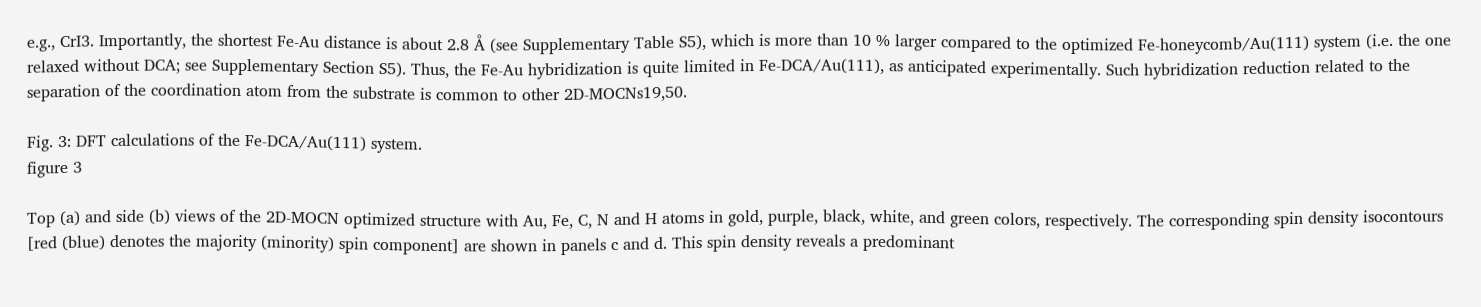e.g., CrI3. Importantly, the shortest Fe-Au distance is about 2.8 Å (see Supplementary Table S5), which is more than 10 % larger compared to the optimized Fe-honeycomb/Au(111) system (i.e. the one relaxed without DCA; see Supplementary Section S5). Thus, the Fe-Au hybridization is quite limited in Fe-DCA/Au(111), as anticipated experimentally. Such hybridization reduction related to the separation of the coordination atom from the substrate is common to other 2D-MOCNs19,50.

Fig. 3: DFT calculations of the Fe-DCA/Au(111) system.
figure 3

Top (a) and side (b) views of the 2D-MOCN optimized structure with Au, Fe, C, N and H atoms in gold, purple, black, white, and green colors, respectively. The corresponding spin density isocontours [red (blue) denotes the majority (minority) spin component] are shown in panels c and d. This spin density reveals a predominant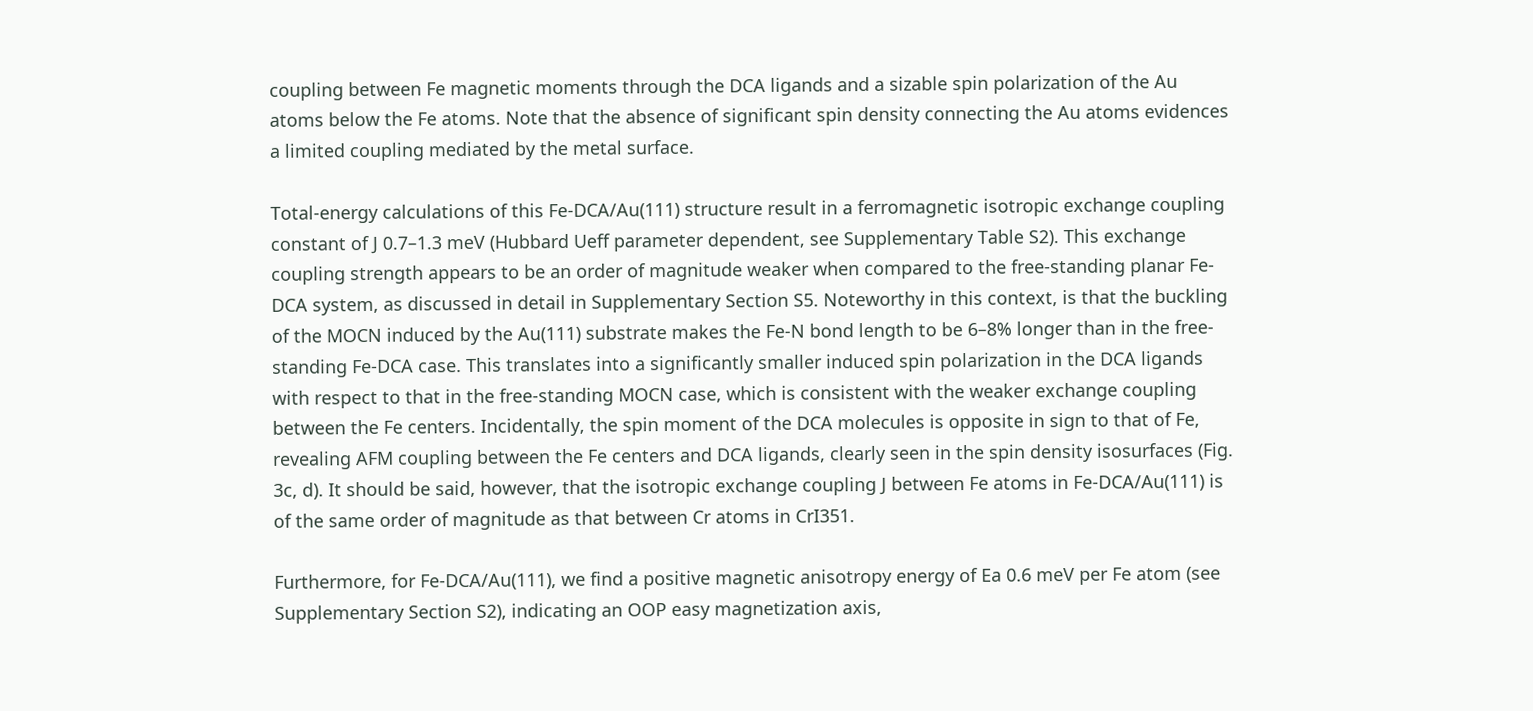coupling between Fe magnetic moments through the DCA ligands and a sizable spin polarization of the Au atoms below the Fe atoms. Note that the absence of significant spin density connecting the Au atoms evidences a limited coupling mediated by the metal surface.

Total-energy calculations of this Fe-DCA/Au(111) structure result in a ferromagnetic isotropic exchange coupling constant of J 0.7–1.3 meV (Hubbard Ueff parameter dependent, see Supplementary Table S2). This exchange coupling strength appears to be an order of magnitude weaker when compared to the free-standing planar Fe-DCA system, as discussed in detail in Supplementary Section S5. Noteworthy in this context, is that the buckling of the MOCN induced by the Au(111) substrate makes the Fe-N bond length to be 6–8% longer than in the free-standing Fe-DCA case. This translates into a significantly smaller induced spin polarization in the DCA ligands with respect to that in the free-standing MOCN case, which is consistent with the weaker exchange coupling between the Fe centers. Incidentally, the spin moment of the DCA molecules is opposite in sign to that of Fe, revealing AFM coupling between the Fe centers and DCA ligands, clearly seen in the spin density isosurfaces (Fig. 3c, d). It should be said, however, that the isotropic exchange coupling J between Fe atoms in Fe-DCA/Au(111) is of the same order of magnitude as that between Cr atoms in CrI351.

Furthermore, for Fe-DCA/Au(111), we find a positive magnetic anisotropy energy of Ea 0.6 meV per Fe atom (see Supplementary Section S2), indicating an OOP easy magnetization axis,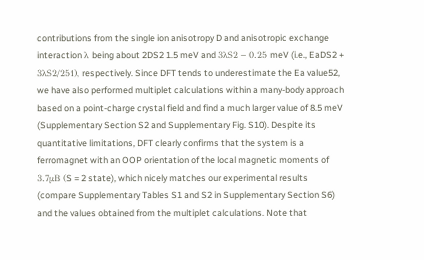contributions from the single ion anisotropy D and anisotropic exchange interaction λ being about 2DS2 1.5 meV and 3λS2 − 0.25 meV (i.e., EaDS2 + 3λS2/251), respectively. Since DFT tends to underestimate the Ea value52, we have also performed multiplet calculations within a many-body approach based on a point-charge crystal field and find a much larger value of 8.5 meV (Supplementary Section S2 and Supplementary Fig. S10). Despite its quantitative limitations, DFT clearly confirms that the system is a ferromagnet with an OOP orientation of the local magnetic moments of 3.7μB (S = 2 state), which nicely matches our experimental results (compare Supplementary Tables S1 and S2 in Supplementary Section S6) and the values obtained from the multiplet calculations. Note that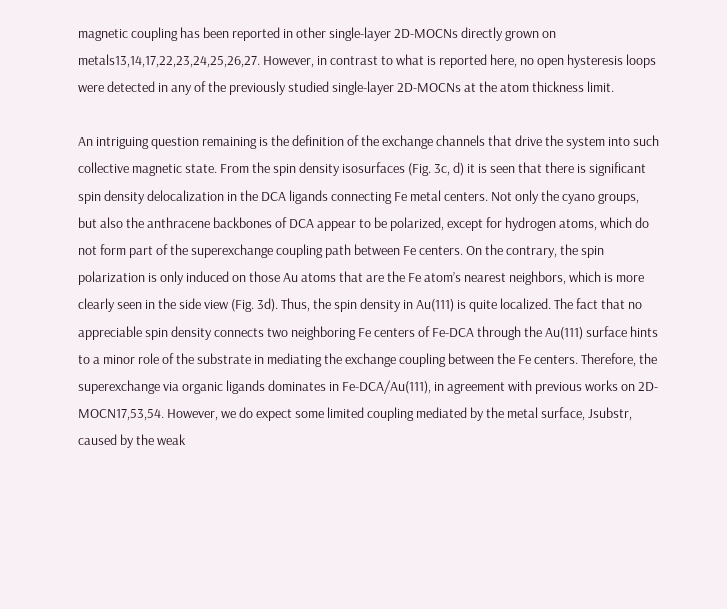magnetic coupling has been reported in other single-layer 2D-MOCNs directly grown on metals13,14,17,22,23,24,25,26,27. However, in contrast to what is reported here, no open hysteresis loops were detected in any of the previously studied single-layer 2D-MOCNs at the atom thickness limit.

An intriguing question remaining is the definition of the exchange channels that drive the system into such collective magnetic state. From the spin density isosurfaces (Fig. 3c, d) it is seen that there is significant spin density delocalization in the DCA ligands connecting Fe metal centers. Not only the cyano groups, but also the anthracene backbones of DCA appear to be polarized, except for hydrogen atoms, which do not form part of the superexchange coupling path between Fe centers. On the contrary, the spin polarization is only induced on those Au atoms that are the Fe atom’s nearest neighbors, which is more clearly seen in the side view (Fig. 3d). Thus, the spin density in Au(111) is quite localized. The fact that no appreciable spin density connects two neighboring Fe centers of Fe-DCA through the Au(111) surface hints to a minor role of the substrate in mediating the exchange coupling between the Fe centers. Therefore, the superexchange via organic ligands dominates in Fe-DCA/Au(111), in agreement with previous works on 2D-MOCN17,53,54. However, we do expect some limited coupling mediated by the metal surface, Jsubstr, caused by the weak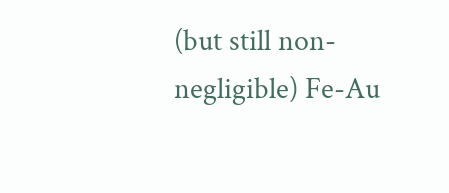(but still non-negligible) Fe-Au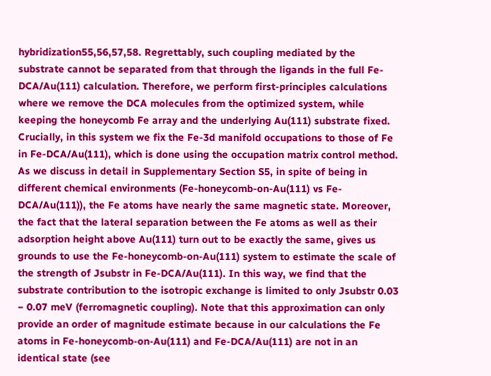hybridization55,56,57,58. Regrettably, such coupling mediated by the substrate cannot be separated from that through the ligands in the full Fe-DCA/Au(111) calculation. Therefore, we perform first-principles calculations where we remove the DCA molecules from the optimized system, while keeping the honeycomb Fe array and the underlying Au(111) substrate fixed. Crucially, in this system we fix the Fe-3d manifold occupations to those of Fe in Fe-DCA/Au(111), which is done using the occupation matrix control method. As we discuss in detail in Supplementary Section S5, in spite of being in different chemical environments (Fe-honeycomb-on-Au(111) vs Fe-DCA/Au(111)), the Fe atoms have nearly the same magnetic state. Moreover, the fact that the lateral separation between the Fe atoms as well as their adsorption height above Au(111) turn out to be exactly the same, gives us grounds to use the Fe-honeycomb-on-Au(111) system to estimate the scale of the strength of Jsubstr in Fe-DCA/Au(111). In this way, we find that the substrate contribution to the isotropic exchange is limited to only Jsubstr 0.03 − 0.07 meV (ferromagnetic coupling). Note that this approximation can only provide an order of magnitude estimate because in our calculations the Fe atoms in Fe-honeycomb-on-Au(111) and Fe-DCA/Au(111) are not in an identical state (see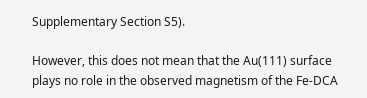Supplementary Section S5).

However, this does not mean that the Au(111) surface plays no role in the observed magnetism of the Fe-DCA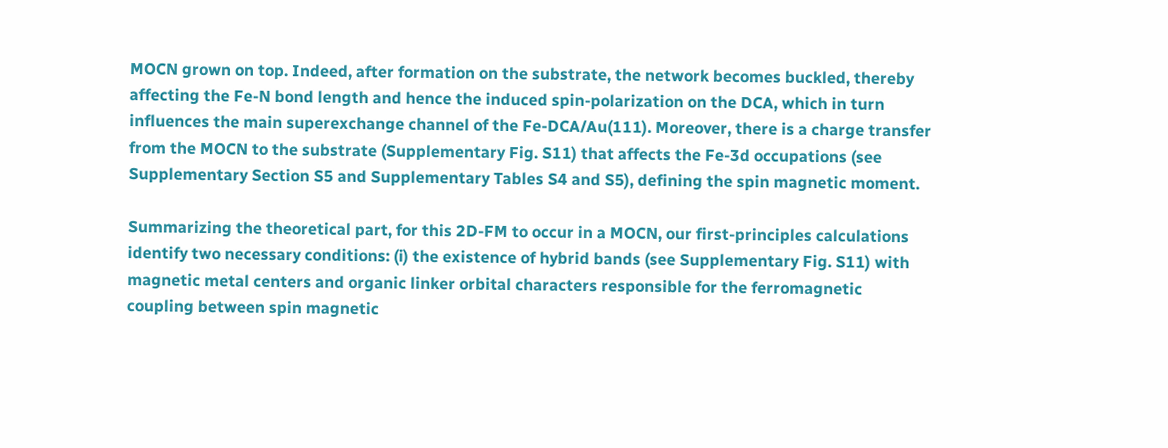MOCN grown on top. Indeed, after formation on the substrate, the network becomes buckled, thereby affecting the Fe-N bond length and hence the induced spin-polarization on the DCA, which in turn influences the main superexchange channel of the Fe-DCA/Au(111). Moreover, there is a charge transfer from the MOCN to the substrate (Supplementary Fig. S11) that affects the Fe-3d occupations (see Supplementary Section S5 and Supplementary Tables S4 and S5), defining the spin magnetic moment.

Summarizing the theoretical part, for this 2D-FM to occur in a MOCN, our first-principles calculations identify two necessary conditions: (i) the existence of hybrid bands (see Supplementary Fig. S11) with magnetic metal centers and organic linker orbital characters responsible for the ferromagnetic coupling between spin magnetic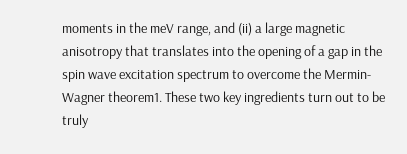moments in the meV range, and (ii) a large magnetic anisotropy that translates into the opening of a gap in the spin wave excitation spectrum to overcome the Mermin-Wagner theorem1. These two key ingredients turn out to be truly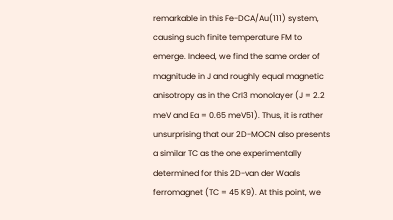remarkable in this Fe-DCA/Au(111) system, causing such finite temperature FM to emerge. Indeed, we find the same order of magnitude in J and roughly equal magnetic anisotropy as in the CrI3 monolayer (J = 2.2 meV and Ea = 0.65 meV51). Thus, it is rather unsurprising that our 2D-MOCN also presents a similar TC as the one experimentally determined for this 2D-van der Waals ferromagnet (TC = 45 K9). At this point, we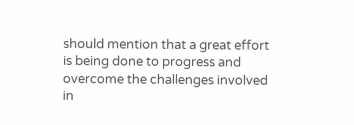should mention that a great effort is being done to progress and overcome the challenges involved in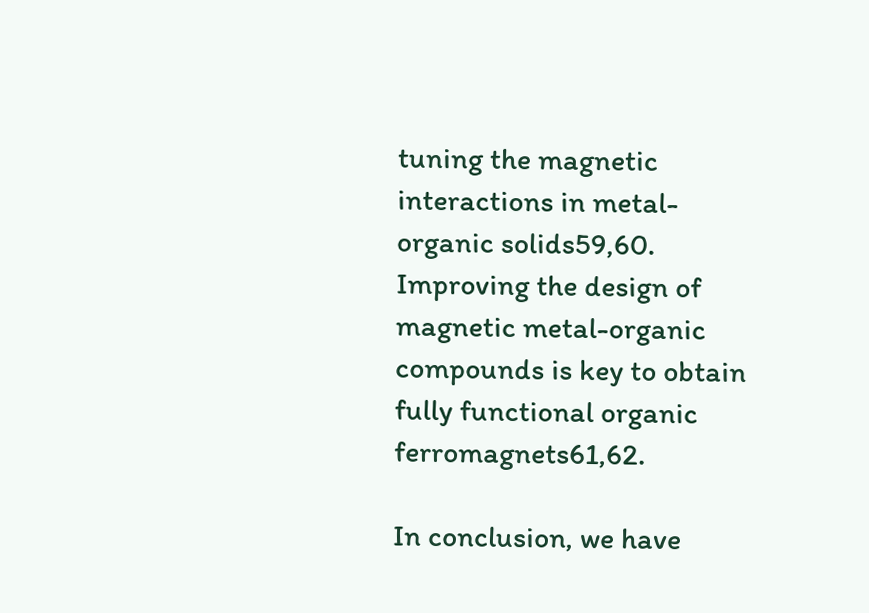tuning the magnetic interactions in metal-organic solids59,60. Improving the design of magnetic metal-organic compounds is key to obtain fully functional organic ferromagnets61,62.

In conclusion, we have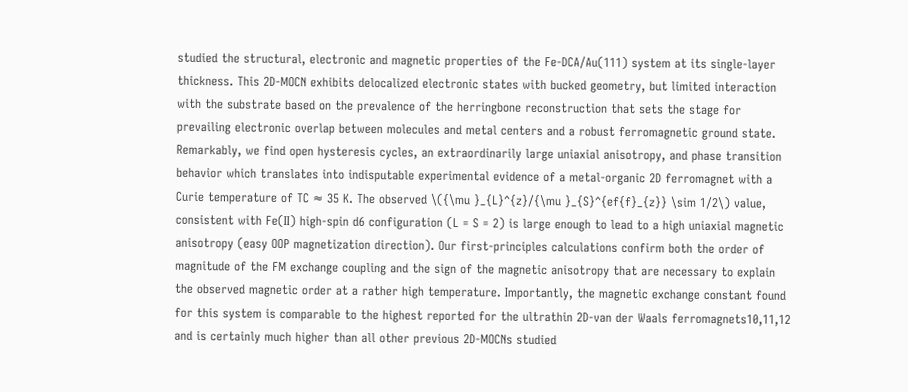studied the structural, electronic and magnetic properties of the Fe-DCA/Au(111) system at its single-layer thickness. This 2D-MOCN exhibits delocalized electronic states with bucked geometry, but limited interaction with the substrate based on the prevalence of the herringbone reconstruction that sets the stage for prevailing electronic overlap between molecules and metal centers and a robust ferromagnetic ground state. Remarkably, we find open hysteresis cycles, an extraordinarily large uniaxial anisotropy, and phase transition behavior which translates into indisputable experimental evidence of a metal-organic 2D ferromagnet with a Curie temperature of TC ≈ 35 K. The observed \({\mu }_{L}^{z}/{\mu }_{S}^{ef{f}_{z}} \sim 1/2\) value, consistent with Fe(II) high-spin d6 configuration (L = S = 2) is large enough to lead to a high uniaxial magnetic anisotropy (easy OOP magnetization direction). Our first-principles calculations confirm both the order of magnitude of the FM exchange coupling and the sign of the magnetic anisotropy that are necessary to explain the observed magnetic order at a rather high temperature. Importantly, the magnetic exchange constant found for this system is comparable to the highest reported for the ultrathin 2D-van der Waals ferromagnets10,11,12 and is certainly much higher than all other previous 2D-MOCNs studied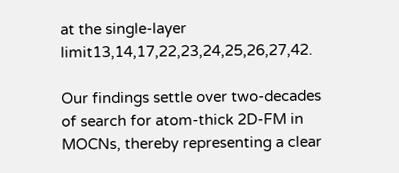at the single-layer limit13,14,17,22,23,24,25,26,27,42.

Our findings settle over two-decades of search for atom-thick 2D-FM in MOCNs, thereby representing a clear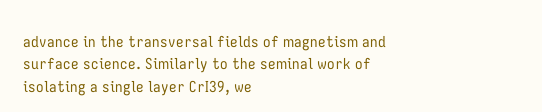advance in the transversal fields of magnetism and surface science. Similarly to the seminal work of isolating a single layer CrI39, we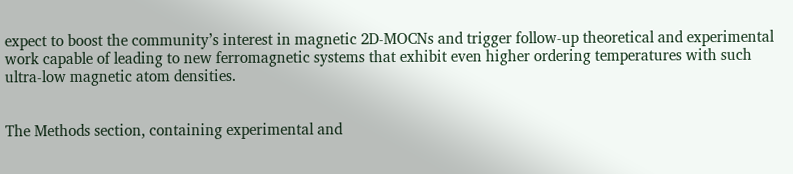expect to boost the community’s interest in magnetic 2D-MOCNs and trigger follow-up theoretical and experimental work capable of leading to new ferromagnetic systems that exhibit even higher ordering temperatures with such ultra-low magnetic atom densities.


The Methods section, containing experimental and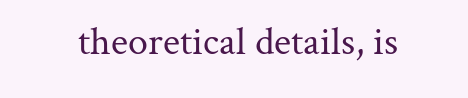theoretical details, is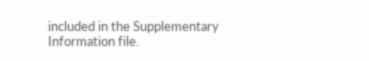included in the Supplementary Information file.